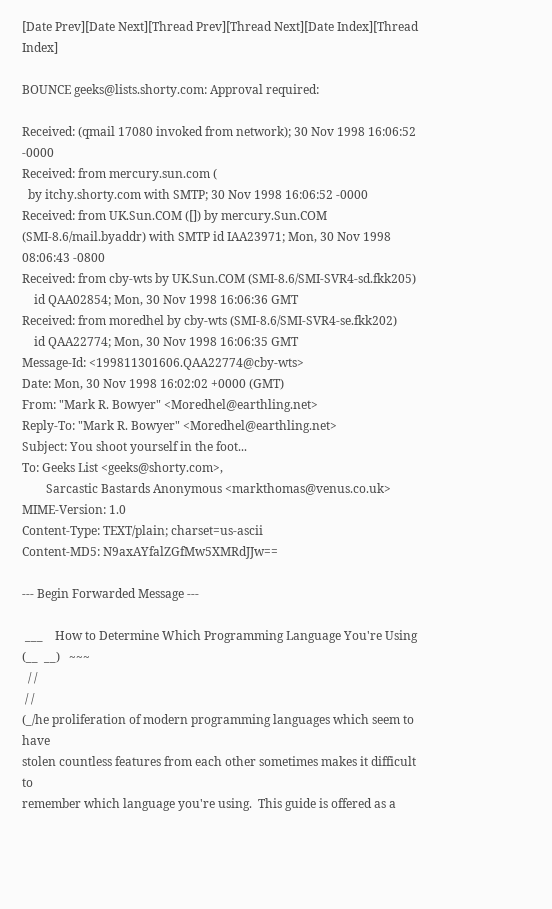[Date Prev][Date Next][Thread Prev][Thread Next][Date Index][Thread Index]

BOUNCE geeks@lists.shorty.com: Approval required:

Received: (qmail 17080 invoked from network); 30 Nov 1998 16:06:52 -0000
Received: from mercury.sun.com (
  by itchy.shorty.com with SMTP; 30 Nov 1998 16:06:52 -0000
Received: from UK.Sun.COM ([]) by mercury.Sun.COM (SMI-8.6/mail.byaddr) with SMTP id IAA23971; Mon, 30 Nov 1998 08:06:43 -0800
Received: from cby-wts by UK.Sun.COM (SMI-8.6/SMI-SVR4-sd.fkk205)
    id QAA02854; Mon, 30 Nov 1998 16:06:36 GMT
Received: from moredhel by cby-wts (SMI-8.6/SMI-SVR4-se.fkk202)
    id QAA22774; Mon, 30 Nov 1998 16:06:35 GMT
Message-Id: <199811301606.QAA22774@cby-wts>
Date: Mon, 30 Nov 1998 16:02:02 +0000 (GMT)
From: "Mark R. Bowyer" <Moredhel@earthling.net>
Reply-To: "Mark R. Bowyer" <Moredhel@earthling.net>
Subject: You shoot yourself in the foot...
To: Geeks List <geeks@shorty.com>,
        Sarcastic Bastards Anonymous <markthomas@venus.co.uk>
MIME-Version: 1.0
Content-Type: TEXT/plain; charset=us-ascii
Content-MD5: N9axAYfalZGfMw5XMRdJJw==

--- Begin Forwarded Message ---

 ___    How to Determine Which Programming Language You're Using
(__  __)   ~~~
  / /
 / /
(_/he proliferation of modern programming languages which seem to have
stolen countless features from each other sometimes makes it difficult to
remember which language you're using.  This guide is offered as a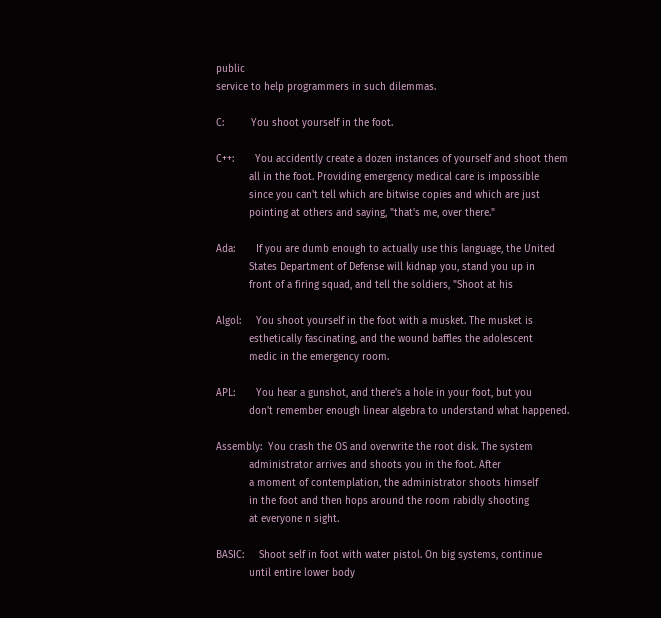public
service to help programmers in such dilemmas.

C:         You shoot yourself in the foot.

C++:       You accidently create a dozen instances of yourself and shoot them
           all in the foot. Providing emergency medical care is impossible
           since you can't tell which are bitwise copies and which are just
           pointing at others and saying, "that's me, over there."

Ada:       If you are dumb enough to actually use this language, the United
           States Department of Defense will kidnap you, stand you up in
           front of a firing squad, and tell the soldiers, "Shoot at his

Algol:     You shoot yourself in the foot with a musket. The musket is
           esthetically fascinating, and the wound baffles the adolescent
           medic in the emergency room.

APL:       You hear a gunshot, and there's a hole in your foot, but you
           don't remember enough linear algebra to understand what happened.

Assembly:  You crash the OS and overwrite the root disk. The system
           administrator arrives and shoots you in the foot. After
           a moment of contemplation, the administrator shoots himself
           in the foot and then hops around the room rabidly shooting
           at everyone n sight.

BASIC:     Shoot self in foot with water pistol. On big systems, continue
           until entire lower body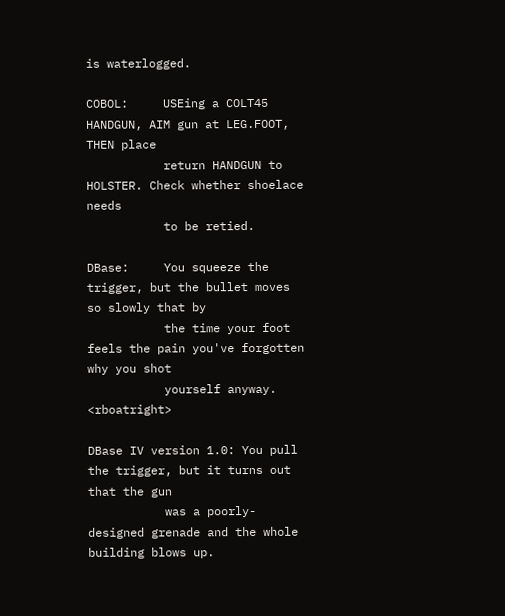is waterlogged.

COBOL:     USEing a COLT45 HANDGUN, AIM gun at LEG.FOOT, THEN place
           return HANDGUN to HOLSTER. Check whether shoelace needs
           to be retied.

DBase:     You squeeze the trigger, but the bullet moves so slowly that by
           the time your foot feels the pain you've forgotten why you shot
           yourself anyway. <rboatright>

DBase IV version 1.0: You pull the trigger, but it turns out that the gun
           was a poorly-designed grenade and the whole building blows up.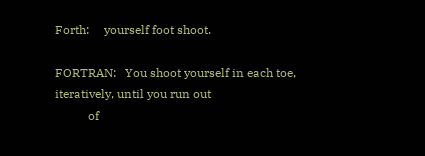Forth:     yourself foot shoot.

FORTRAN:   You shoot yourself in each toe, iteratively, until you run out
           of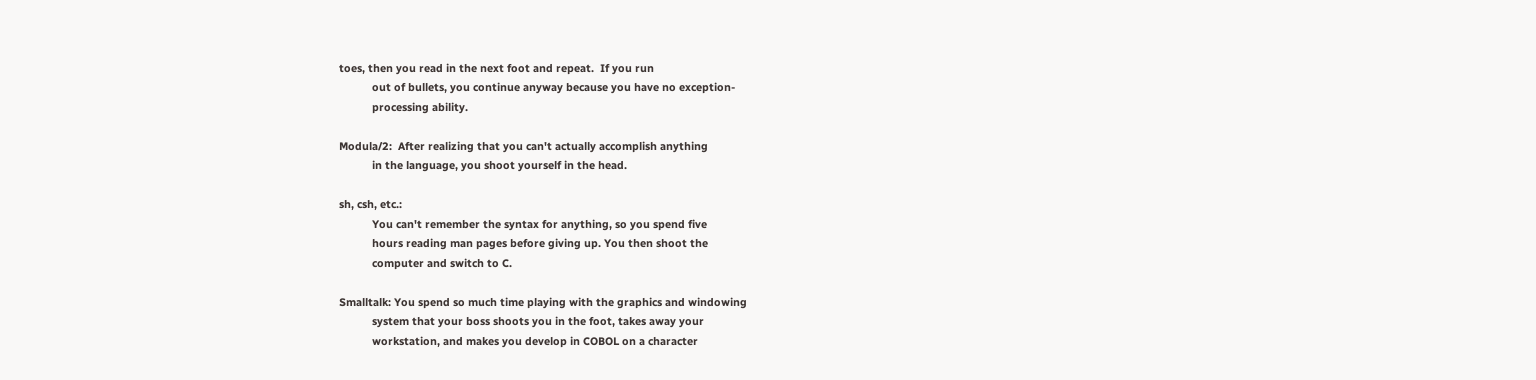toes, then you read in the next foot and repeat.  If you run
           out of bullets, you continue anyway because you have no exception-
           processing ability.

Modula/2:  After realizing that you can't actually accomplish anything
           in the language, you shoot yourself in the head.

sh, csh, etc.:
           You can't remember the syntax for anything, so you spend five
           hours reading man pages before giving up. You then shoot the
           computer and switch to C.

Smalltalk: You spend so much time playing with the graphics and windowing
           system that your boss shoots you in the foot, takes away your
           workstation, and makes you develop in COBOL on a character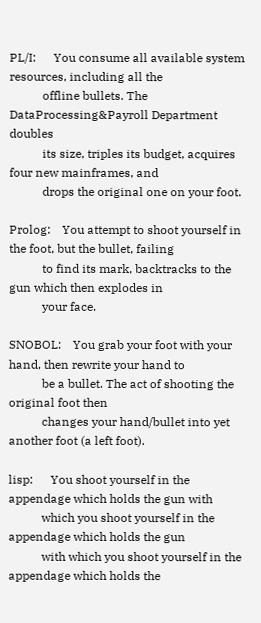PL/I:      You consume all available system resources, including all the
           offline bullets. The DataProcessing&Payroll Department doubles
           its size, triples its budget, acquires four new mainframes, and
           drops the original one on your foot.

Prolog:    You attempt to shoot yourself in the foot, but the bullet, failing
           to find its mark, backtracks to the gun which then explodes in
           your face.

SNOBOL:    You grab your foot with your hand, then rewrite your hand to
           be a bullet. The act of shooting the original foot then
           changes your hand/bullet into yet another foot (a left foot).

lisp:      You shoot yourself in the appendage which holds the gun with
           which you shoot yourself in the appendage which holds the gun
           with which you shoot yourself in the appendage which holds the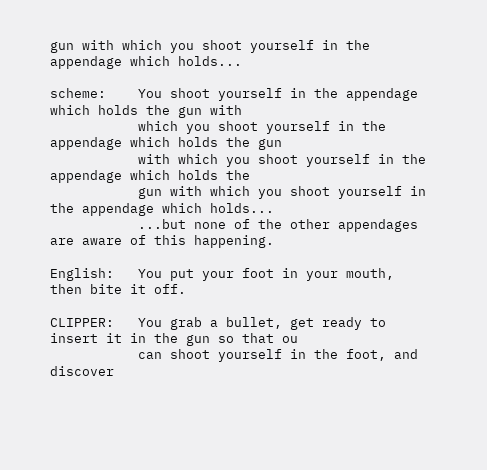gun with which you shoot yourself in the appendage which holds...

scheme:    You shoot yourself in the appendage which holds the gun with
           which you shoot yourself in the appendage which holds the gun
           with which you shoot yourself in the appendage which holds the
           gun with which you shoot yourself in the appendage which holds...
           ...but none of the other appendages are aware of this happening.

English:   You put your foot in your mouth, then bite it off.

CLIPPER:   You grab a bullet, get ready to insert it in the gun so that ou
           can shoot yourself in the foot, and discover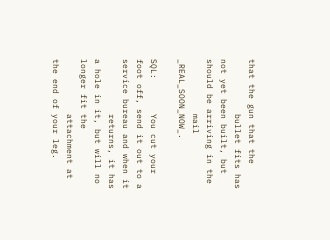that the gun that the
           bullet fits has not yet been built, but should be arriving in the
           mail _REAL_SOON_NOW_.

SQL:       You cut your foot off, send it out to a service bureau and when it
           returns, it has a hole in it, but will no longer fit the
           attachment at the end of your leg.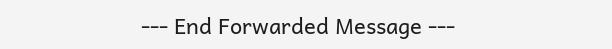--- End Forwarded Message ---